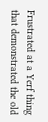Frustrated at a Yerf thing that demonstrated the old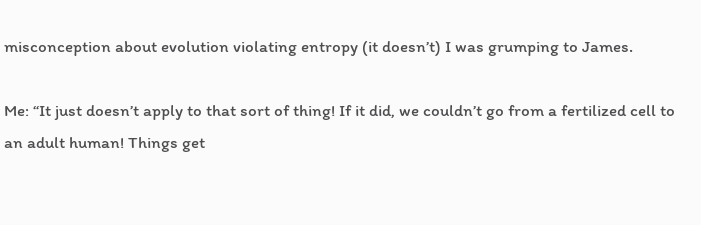misconception about evolution violating entropy (it doesn’t) I was grumping to James.

Me: “It just doesn’t apply to that sort of thing! If it did, we couldn’t go from a fertilized cell to an adult human! Things get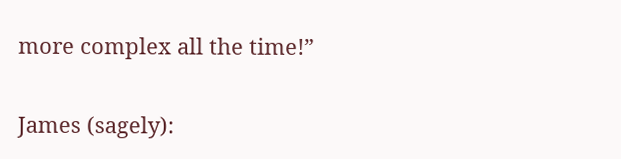more complex all the time!”

James (sagely):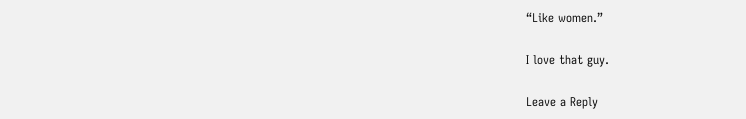“Like women.”

I love that guy.

Leave a Reply